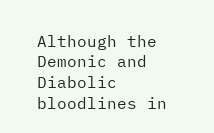Although the Demonic and Diabolic bloodlines in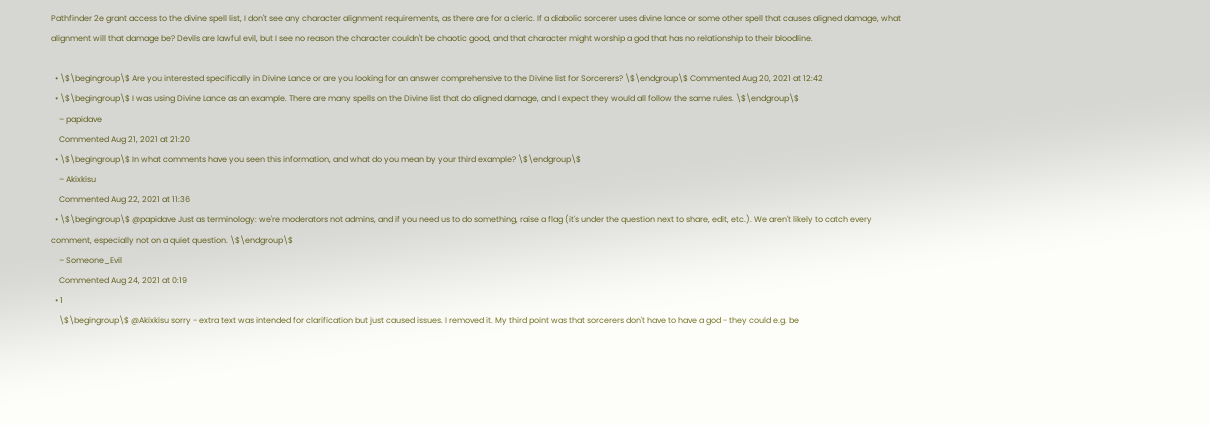Pathfinder 2e grant access to the divine spell list, I don't see any character alignment requirements, as there are for a cleric. If a diabolic sorcerer uses divine lance or some other spell that causes aligned damage, what alignment will that damage be? Devils are lawful evil, but I see no reason the character couldn't be chaotic good, and that character might worship a god that has no relationship to their bloodline.

  • \$\begingroup\$ Are you interested specifically in Divine Lance or are you looking for an answer comprehensive to the Divine list for Sorcerers? \$\endgroup\$ Commented Aug 20, 2021 at 12:42
  • \$\begingroup\$ I was using Divine Lance as an example. There are many spells on the Divine list that do aligned damage, and I expect they would all follow the same rules. \$\endgroup\$
    – papidave
    Commented Aug 21, 2021 at 21:20
  • \$\begingroup\$ In what comments have you seen this information, and what do you mean by your third example? \$\endgroup\$
    – Akixkisu
    Commented Aug 22, 2021 at 11:36
  • \$\begingroup\$ @papidave Just as terminology: we're moderators not admins, and if you need us to do something, raise a flag (it's under the question next to share, edit, etc.). We aren't likely to catch every comment, especially not on a quiet question. \$\endgroup\$
    – Someone_Evil
    Commented Aug 24, 2021 at 0:19
  • 1
    \$\begingroup\$ @Akixkisu sorry - extra text was intended for clarification but just caused issues. I removed it. My third point was that sorcerers don't have to have a god - they could e.g. be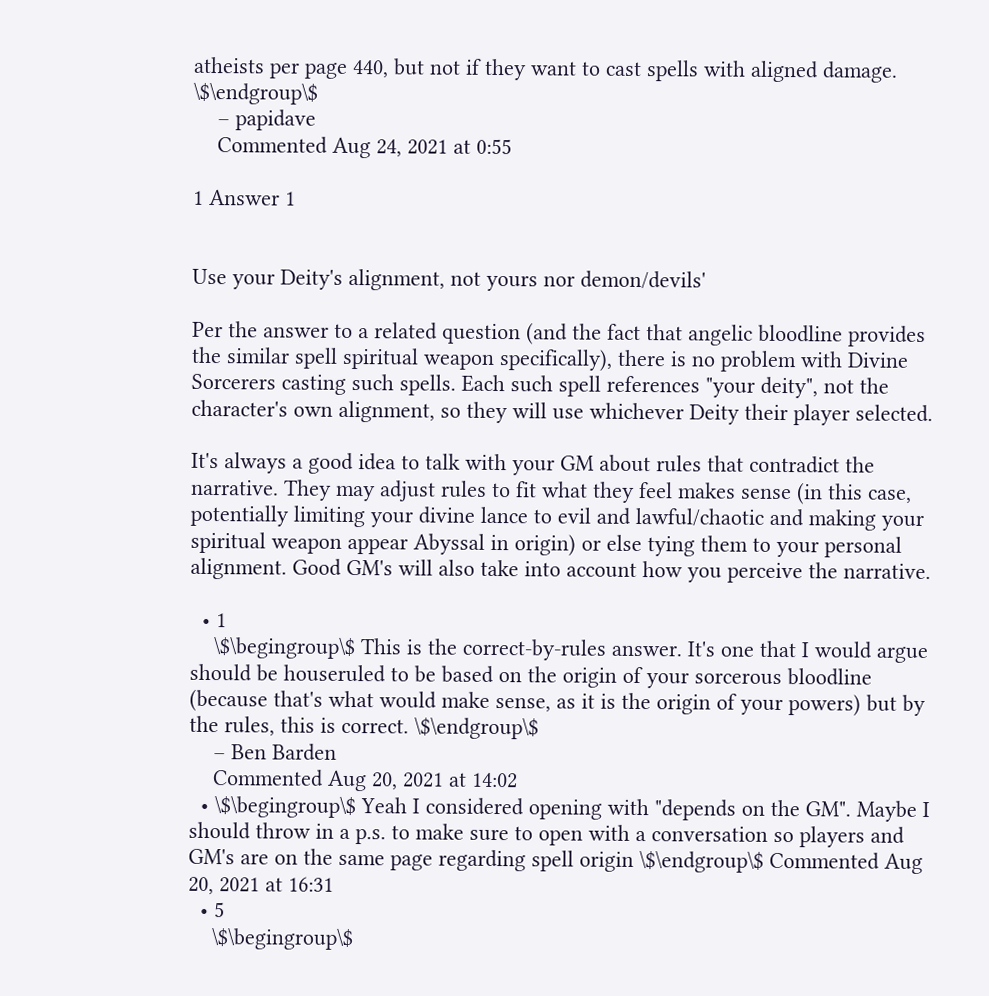atheists per page 440, but not if they want to cast spells with aligned damage. \$\endgroup\$
    – papidave
    Commented Aug 24, 2021 at 0:55

1 Answer 1


Use your Deity's alignment, not yours nor demon/devils'

Per the answer to a related question (and the fact that angelic bloodline provides the similar spell spiritual weapon specifically), there is no problem with Divine Sorcerers casting such spells. Each such spell references "your deity", not the character's own alignment, so they will use whichever Deity their player selected.

It's always a good idea to talk with your GM about rules that contradict the narrative. They may adjust rules to fit what they feel makes sense (in this case, potentially limiting your divine lance to evil and lawful/chaotic and making your spiritual weapon appear Abyssal in origin) or else tying them to your personal alignment. Good GM's will also take into account how you perceive the narrative.

  • 1
    \$\begingroup\$ This is the correct-by-rules answer. It's one that I would argue should be houseruled to be based on the origin of your sorcerous bloodline (because that's what would make sense, as it is the origin of your powers) but by the rules, this is correct. \$\endgroup\$
    – Ben Barden
    Commented Aug 20, 2021 at 14:02
  • \$\begingroup\$ Yeah I considered opening with "depends on the GM". Maybe I should throw in a p.s. to make sure to open with a conversation so players and GM's are on the same page regarding spell origin \$\endgroup\$ Commented Aug 20, 2021 at 16:31
  • 5
    \$\begingroup\$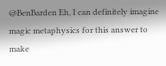@BenBarden Eh, I can definitely imagine magic metaphysics for this answer to make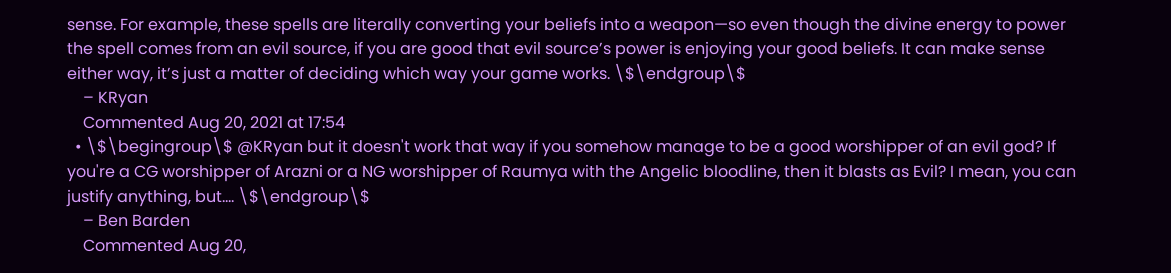sense. For example, these spells are literally converting your beliefs into a weapon—so even though the divine energy to power the spell comes from an evil source, if you are good that evil source’s power is enjoying your good beliefs. It can make sense either way, it’s just a matter of deciding which way your game works. \$\endgroup\$
    – KRyan
    Commented Aug 20, 2021 at 17:54
  • \$\begingroup\$ @KRyan but it doesn't work that way if you somehow manage to be a good worshipper of an evil god? If you're a CG worshipper of Arazni or a NG worshipper of Raumya with the Angelic bloodline, then it blasts as Evil? I mean, you can justify anything, but.... \$\endgroup\$
    – Ben Barden
    Commented Aug 20,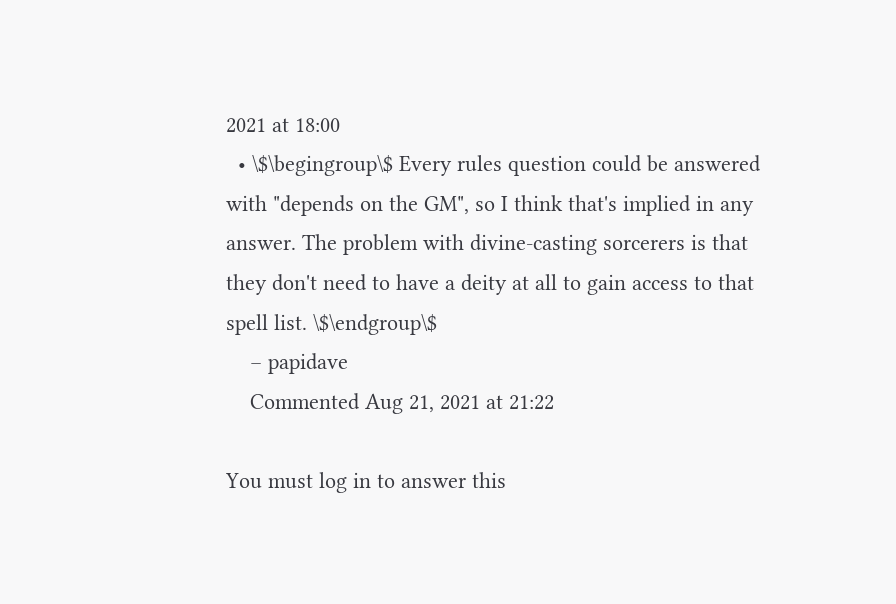2021 at 18:00
  • \$\begingroup\$ Every rules question could be answered with "depends on the GM", so I think that's implied in any answer. The problem with divine-casting sorcerers is that they don't need to have a deity at all to gain access to that spell list. \$\endgroup\$
    – papidave
    Commented Aug 21, 2021 at 21:22

You must log in to answer this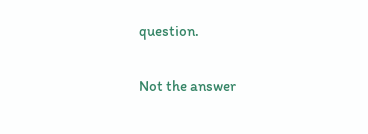question.

Not the answer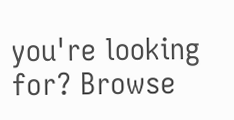you're looking for? Browse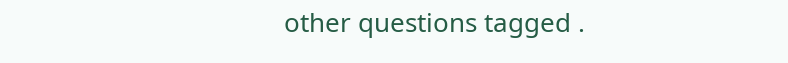other questions tagged .